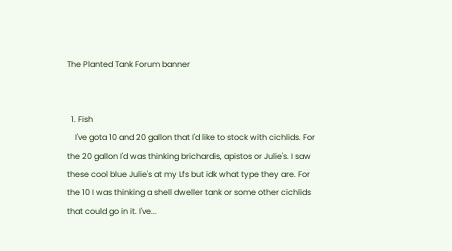The Planted Tank Forum banner


  1. Fish
    I've gota 10 and 20 gallon that I'd like to stock with cichlids. For the 20 gallon I'd was thinking brichardis, apistos or Julie's. I saw these cool blue Julie's at my Lfs but idk what type they are. For the 10 I was thinking a shell dweller tank or some other cichlids that could go in it. I've...